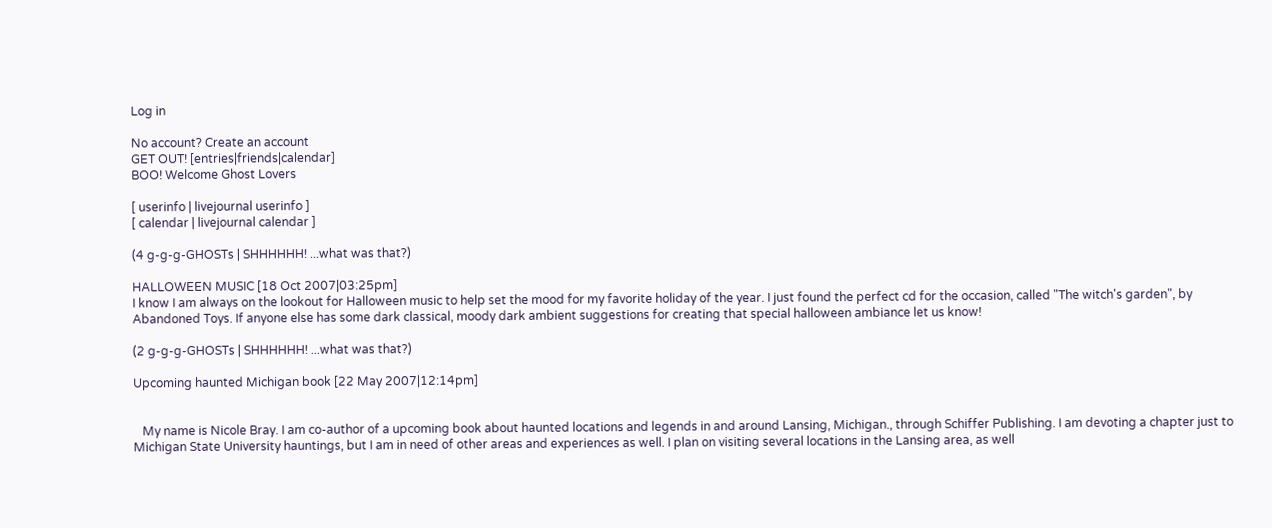Log in

No account? Create an account
GET OUT! [entries|friends|calendar]
BOO! Welcome Ghost Lovers

[ userinfo | livejournal userinfo ]
[ calendar | livejournal calendar ]

(4 g-g-g-GHOSTs | SHHHHHH! ...what was that?)

HALLOWEEN MUSIC [18 Oct 2007|03:25pm]
I know I am always on the lookout for Halloween music to help set the mood for my favorite holiday of the year. I just found the perfect cd for the occasion, called "The witch's garden", by Abandoned Toys. If anyone else has some dark classical, moody dark ambient suggestions for creating that special halloween ambiance let us know!

(2 g-g-g-GHOSTs | SHHHHHH! ...what was that?)

Upcoming haunted Michigan book [22 May 2007|12:14pm]


   My name is Nicole Bray. I am co-author of a upcoming book about haunted locations and legends in and around Lansing, Michigan., through Schiffer Publishing. I am devoting a chapter just to Michigan State University hauntings, but I am in need of other areas and experiences as well. I plan on visiting several locations in the Lansing area, as well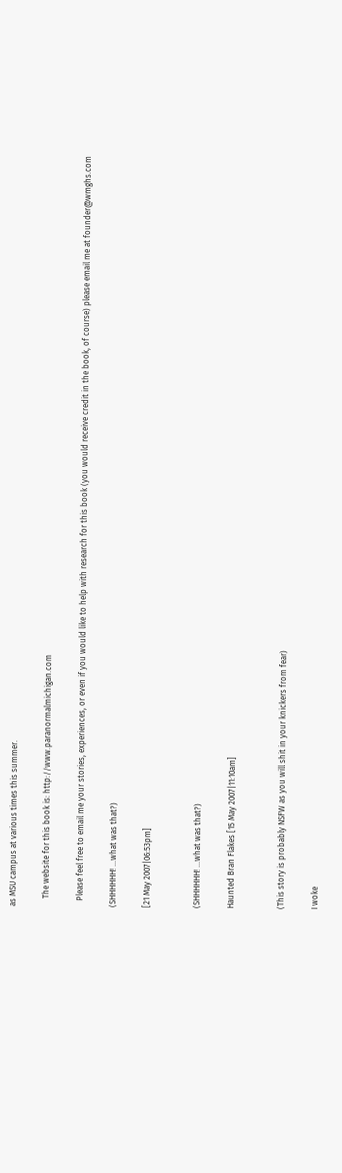as MSU campus at various times this summer.

    The website for this book is: http://www.paranormalmichigan.com

   Please feel free to email me your stories, experiences, or even if you would like to help with research for this book (you would receive credit in the book, of course) please email me at founder@wmghs.com

(SHHHHHH! ...what was that?)

[21 May 2007|06:53pm]


(SHHHHHH! ...what was that?)

Haunted Bran Flakes [15 May 2007|11:10am]


(This story is probably NSFW as you will shit in your knickers from fear)

I woke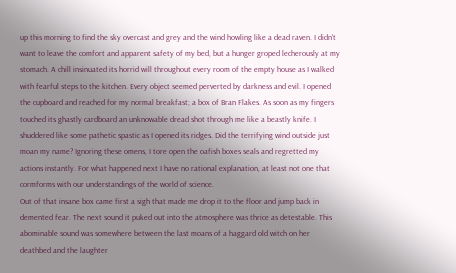up this morning to find the sky overcast and grey and the wind howling like a dead raven. I didn't want to leave the comfort and apparent safety of my bed, but a hunger groped lecherously at my stomach. A chill insinuated its horrid will throughout every room of the empty house as I walked with fearful steps to the kitchen. Every object seemed perverted by darkness and evil. I opened the cupboard and reached for my normal breakfast; a box of Bran Flakes. As soon as my fingers touched its ghastly cardboard an unknowable dread shot through me like a beastly knife. I shuddered like some pathetic spastic as I opened its ridges. Did the terrifying wind outside just moan my name? Ignoring these omens, I tore open the oafish boxes seals and regretted my actions instantly. For what happened next I have no rational explanation, at least not one that cormforms with our understandings of the world of science.
Out of that insane box came first a sigh that made me drop it to the floor and jump back in demented fear. The next sound it puked out into the atmosphere was thrice as detestable. This abominable sound was somewhere between the last moans of a haggard old witch on her deathbed and the laughter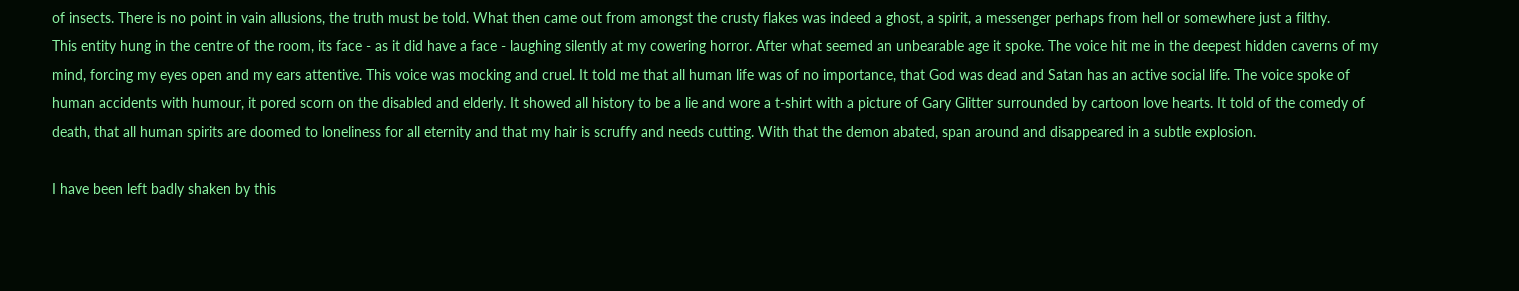of insects. There is no point in vain allusions, the truth must be told. What then came out from amongst the crusty flakes was indeed a ghost, a spirit, a messenger perhaps from hell or somewhere just a filthy.
This entity hung in the centre of the room, its face - as it did have a face - laughing silently at my cowering horror. After what seemed an unbearable age it spoke. The voice hit me in the deepest hidden caverns of my mind, forcing my eyes open and my ears attentive. This voice was mocking and cruel. It told me that all human life was of no importance, that God was dead and Satan has an active social life. The voice spoke of human accidents with humour, it pored scorn on the disabled and elderly. It showed all history to be a lie and wore a t-shirt with a picture of Gary Glitter surrounded by cartoon love hearts. It told of the comedy of death, that all human spirits are doomed to loneliness for all eternity and that my hair is scruffy and needs cutting. With that the demon abated, span around and disappeared in a subtle explosion.

I have been left badly shaken by this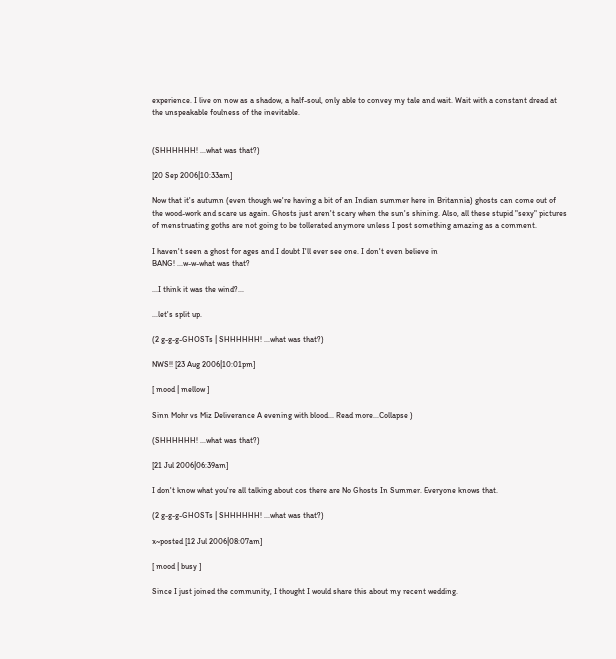experience. I live on now as a shadow, a half-soul, only able to convey my tale and wait. Wait with a constant dread at the unspeakable foulness of the inevitable.


(SHHHHHH! ...what was that?)

[20 Sep 2006|10:33am]

Now that it's autumn (even though we're having a bit of an Indian summer here in Britannia) ghosts can come out of the wood-work and scare us again. Ghosts just aren't scary when the sun's shining. Also, all these stupid "sexy" pictures of menstruating goths are not going to be tollerated anymore unless I post something amazing as a comment.

I haven't seen a ghost for ages and I doubt I'll ever see one. I don't even believe in
BANG! ...w-w-what was that?

...I think it was the wind?...

...let's split up.

(2 g-g-g-GHOSTs | SHHHHHH! ...what was that?)

NWS!! [23 Aug 2006|10:01pm]

[ mood | mellow ]

Sinn Mohr vs Miz Deliverance A evening with blood... Read more...Collapse )

(SHHHHHH! ...what was that?)

[21 Jul 2006|06:39am]

I don't know what you're all talking about cos there are No Ghosts In Summer. Everyone knows that.

(2 g-g-g-GHOSTs | SHHHHHH! ...what was that?)

x~posted [12 Jul 2006|08:07am]

[ mood | busy ]

Since I just joined the community, I thought I would share this about my recent wedding.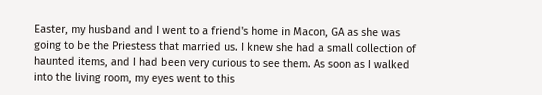Easter, my husband and I went to a friend's home in Macon, GA as she was going to be the Priestess that married us. I knew she had a small collection of haunted items, and I had been very curious to see them. As soon as I walked into the living room, my eyes went to this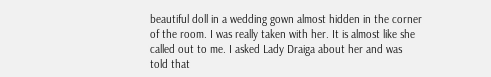beautiful doll in a wedding gown almost hidden in the corner of the room. I was really taken with her. It is almost like she called out to me. I asked Lady Draiga about her and was told that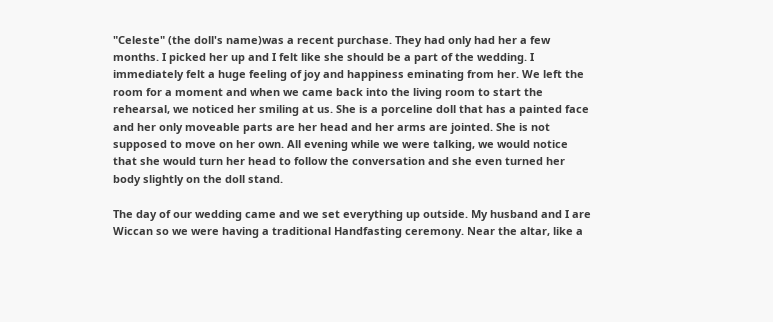"Celeste" (the doll's name)was a recent purchase. They had only had her a few months. I picked her up and I felt like she should be a part of the wedding. I immediately felt a huge feeling of joy and happiness eminating from her. We left the room for a moment and when we came back into the living room to start the rehearsal, we noticed her smiling at us. She is a porceline doll that has a painted face and her only moveable parts are her head and her arms are jointed. She is not supposed to move on her own. All evening while we were talking, we would notice that she would turn her head to follow the conversation and she even turned her body slightly on the doll stand.

The day of our wedding came and we set everything up outside. My husband and I are Wiccan so we were having a traditional Handfasting ceremony. Near the altar, like a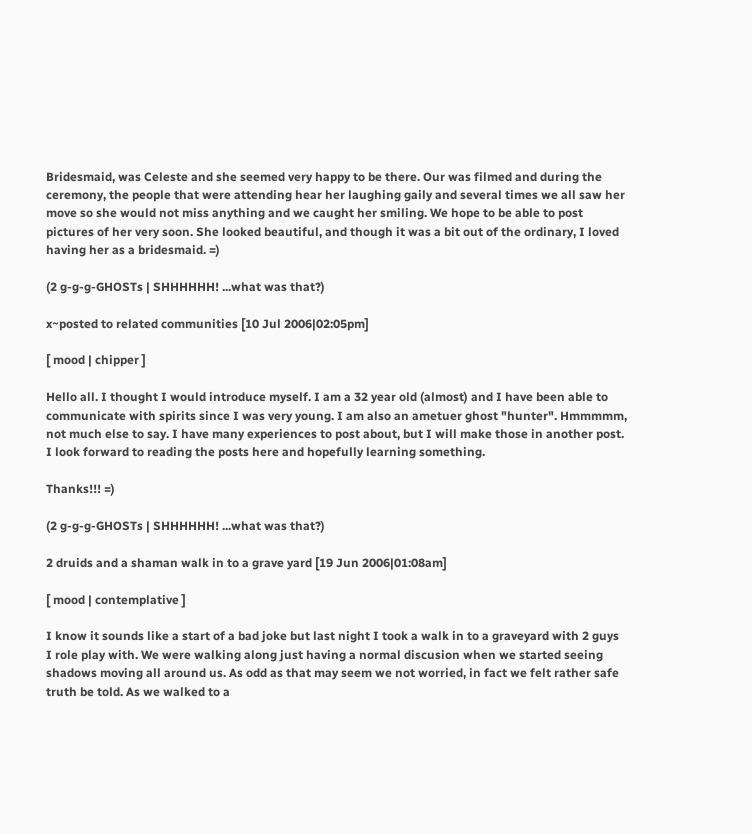Bridesmaid, was Celeste and she seemed very happy to be there. Our was filmed and during the ceremony, the people that were attending hear her laughing gaily and several times we all saw her move so she would not miss anything and we caught her smiling. We hope to be able to post pictures of her very soon. She looked beautiful, and though it was a bit out of the ordinary, I loved having her as a bridesmaid. =)

(2 g-g-g-GHOSTs | SHHHHHH! ...what was that?)

x~posted to related communities [10 Jul 2006|02:05pm]

[ mood | chipper ]

Hello all. I thought I would introduce myself. I am a 32 year old (almost) and I have been able to communicate with spirits since I was very young. I am also an ametuer ghost "hunter". Hmmmmm, not much else to say. I have many experiences to post about, but I will make those in another post. I look forward to reading the posts here and hopefully learning something.

Thanks!!! =)

(2 g-g-g-GHOSTs | SHHHHHH! ...what was that?)

2 druids and a shaman walk in to a grave yard [19 Jun 2006|01:08am]

[ mood | contemplative ]

I know it sounds like a start of a bad joke but last night I took a walk in to a graveyard with 2 guys I role play with. We were walking along just having a normal discusion when we started seeing shadows moving all around us. As odd as that may seem we not worried, in fact we felt rather safe truth be told. As we walked to a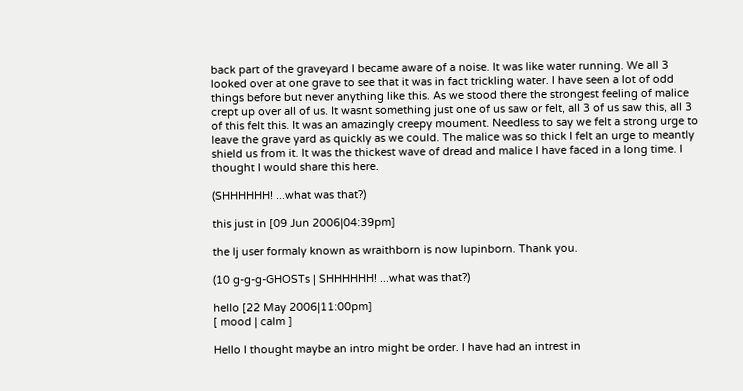back part of the graveyard I became aware of a noise. It was like water running. We all 3 looked over at one grave to see that it was in fact trickling water. I have seen a lot of odd things before but never anything like this. As we stood there the strongest feeling of malice crept up over all of us. It wasnt something just one of us saw or felt, all 3 of us saw this, all 3 of this felt this. It was an amazingly creepy moument. Needless to say we felt a strong urge to leave the grave yard as quickly as we could. The malice was so thick I felt an urge to meantly shield us from it. It was the thickest wave of dread and malice I have faced in a long time. I thought I would share this here.

(SHHHHHH! ...what was that?)

this just in [09 Jun 2006|04:39pm]

the lj user formaly known as wraithborn is now lupinborn. Thank you.

(10 g-g-g-GHOSTs | SHHHHHH! ...what was that?)

hello [22 May 2006|11:00pm]
[ mood | calm ]

Hello I thought maybe an intro might be order. I have had an intrest in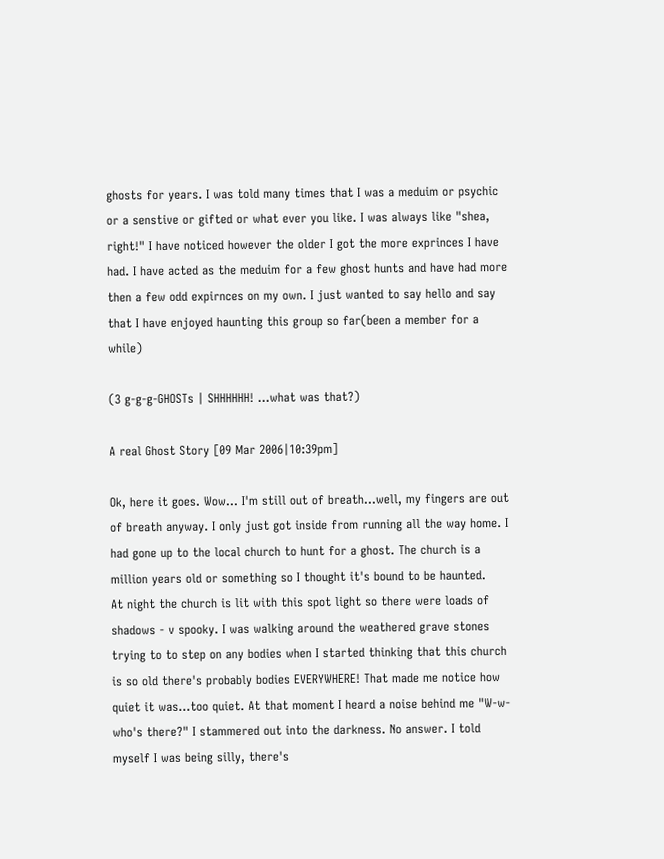ghosts for years. I was told many times that I was a meduim or psychic or a senstive or gifted or what ever you like. I was always like "shea, right!" I have noticed however the older I got the more exprinces I have had. I have acted as the meduim for a few ghost hunts and have had more then a few odd expirnces on my own. I just wanted to say hello and say that I have enjoyed haunting this group so far(been a member for a while)

(3 g-g-g-GHOSTs | SHHHHHH! ...what was that?)

A real Ghost Story [09 Mar 2006|10:39pm]

Ok, here it goes. Wow... I'm still out of breath...well, my fingers are out of breath anyway. I only just got inside from running all the way home. I had gone up to the local church to hunt for a ghost. The church is a million years old or something so I thought it's bound to be haunted.
At night the church is lit with this spot light so there were loads of shadows - v spooky. I was walking around the weathered grave stones trying to to step on any bodies when I started thinking that this church is so old there's probably bodies EVERYWHERE! That made me notice how quiet it was...too quiet. At that moment I heard a noise behind me "W-w-who's there?" I stammered out into the darkness. No answer. I told myself I was being silly, there's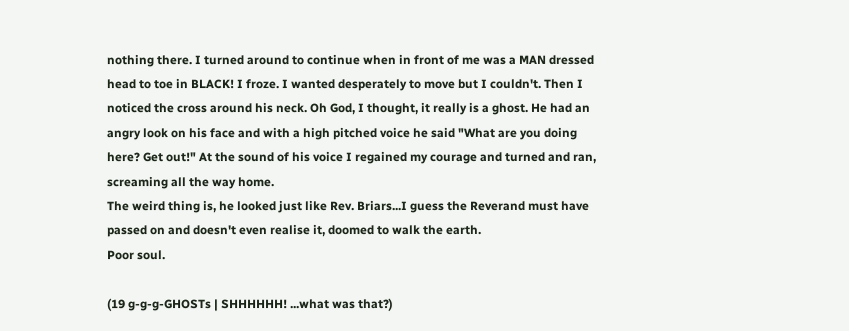nothing there. I turned around to continue when in front of me was a MAN dressed head to toe in BLACK! I froze. I wanted desperately to move but I couldn't. Then I noticed the cross around his neck. Oh God, I thought, it really is a ghost. He had an angry look on his face and with a high pitched voice he said "What are you doing here? Get out!" At the sound of his voice I regained my courage and turned and ran, screaming all the way home.
The weird thing is, he looked just like Rev. Briars...I guess the Reverand must have passed on and doesn't even realise it, doomed to walk the earth.
Poor soul.

(19 g-g-g-GHOSTs | SHHHHHH! ...what was that?)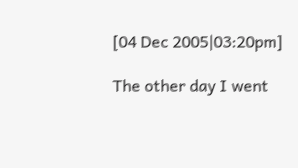[04 Dec 2005|03:20pm]

The other day I went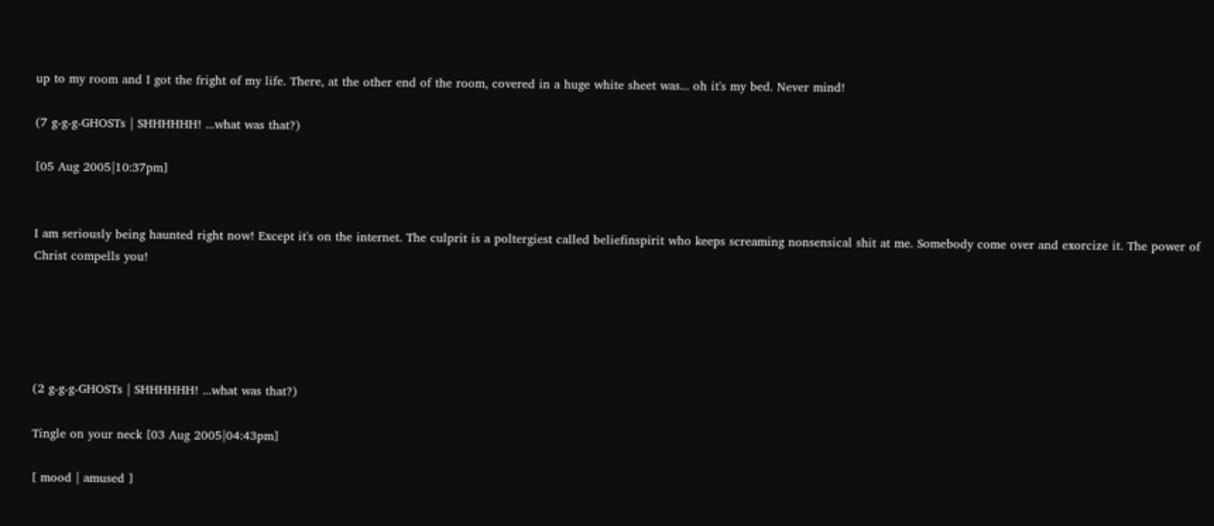up to my room and I got the fright of my life. There, at the other end of the room, covered in a huge white sheet was... oh it's my bed. Never mind!

(7 g-g-g-GHOSTs | SHHHHHH! ...what was that?)

[05 Aug 2005|10:37pm]


I am seriously being haunted right now! Except it's on the internet. The culprit is a poltergiest called beliefinspirit who keeps screaming nonsensical shit at me. Somebody come over and exorcize it. The power of Christ compells you!





(2 g-g-g-GHOSTs | SHHHHHH! ...what was that?)

Tingle on your neck [03 Aug 2005|04:43pm]

[ mood | amused ]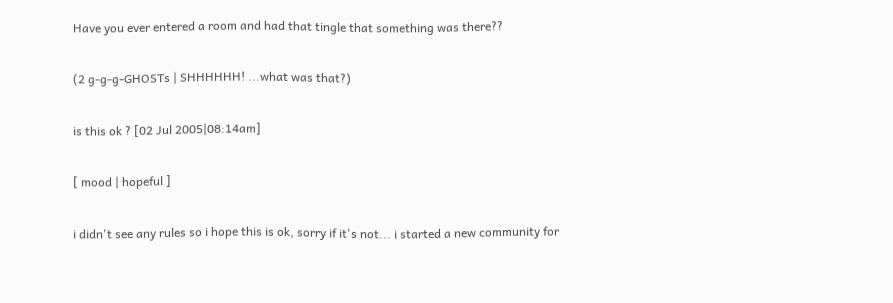Have you ever entered a room and had that tingle that something was there??

(2 g-g-g-GHOSTs | SHHHHHH! ...what was that?)

is this ok ? [02 Jul 2005|08:14am]

[ mood | hopeful ]

i didn't see any rules so i hope this is ok, sorry if it's not... i started a new community for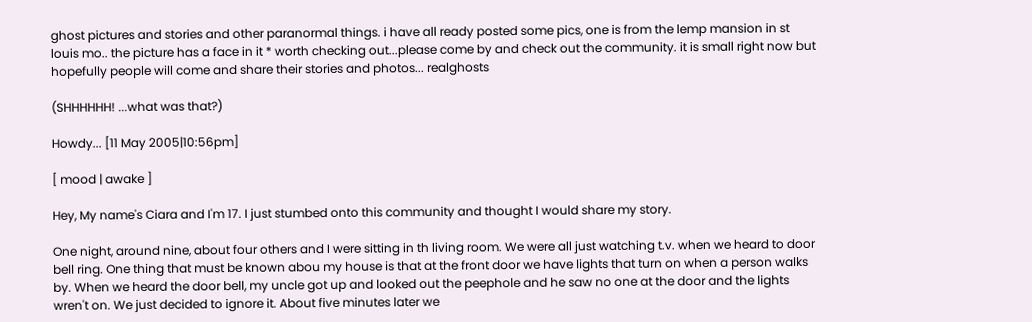ghost pictures and stories and other paranormal things. i have all ready posted some pics, one is from the lemp mansion in st louis mo.. the picture has a face in it * worth checking out...please come by and check out the community. it is small right now but hopefully people will come and share their stories and photos... realghosts

(SHHHHHH! ...what was that?)

Howdy... [11 May 2005|10:56pm]

[ mood | awake ]

Hey, My name's Ciara and I'm 17. I just stumbed onto this community and thought I would share my story.

One night, around nine, about four others and I were sitting in th living room. We were all just watching t.v. when we heard to door bell ring. One thing that must be known abou my house is that at the front door we have lights that turn on when a person walks by. When we heard the door bell, my uncle got up and looked out the peephole and he saw no one at the door and the lights wren't on. We just decided to ignore it. About five minutes later we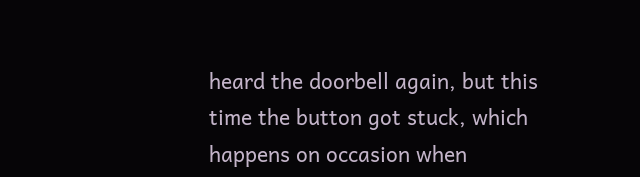heard the doorbell again, but this time the button got stuck, which happens on occasion when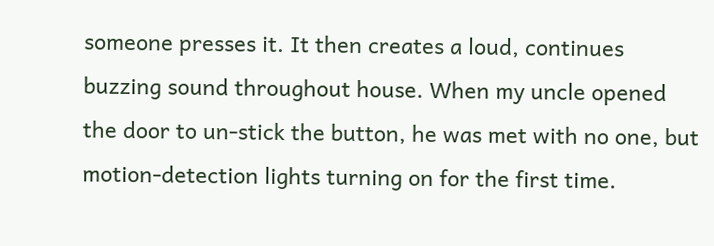someone presses it. It then creates a loud, continues buzzing sound throughout house. When my uncle opened the door to un-stick the button, he was met with no one, but motion-detection lights turning on for the first time.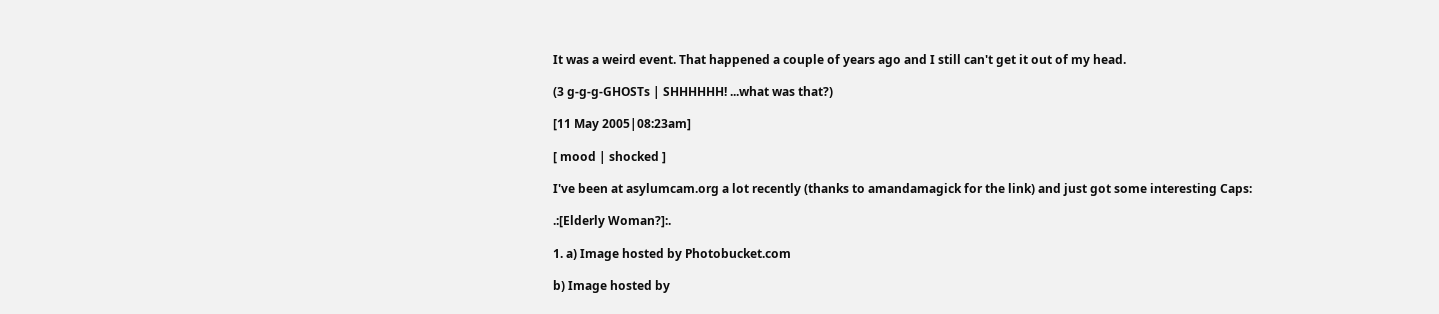It was a weird event. That happened a couple of years ago and I still can't get it out of my head.

(3 g-g-g-GHOSTs | SHHHHHH! ...what was that?)

[11 May 2005|08:23am]

[ mood | shocked ]

I've been at asylumcam.org a lot recently (thanks to amandamagick for the link) and just got some interesting Caps:

.:[Elderly Woman?]:.

1. a) Image hosted by Photobucket.com

b) Image hosted by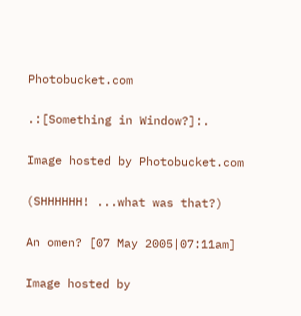Photobucket.com

.:[Something in Window?]:.

Image hosted by Photobucket.com

(SHHHHHH! ...what was that?)

An omen? [07 May 2005|07:11am]

Image hosted by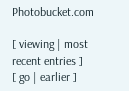Photobucket.com

[ viewing | most recent entries ]
[ go | earlier ]